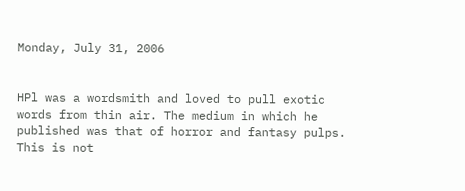Monday, July 31, 2006


HPl was a wordsmith and loved to pull exotic words from thin air. The medium in which he published was that of horror and fantasy pulps. This is not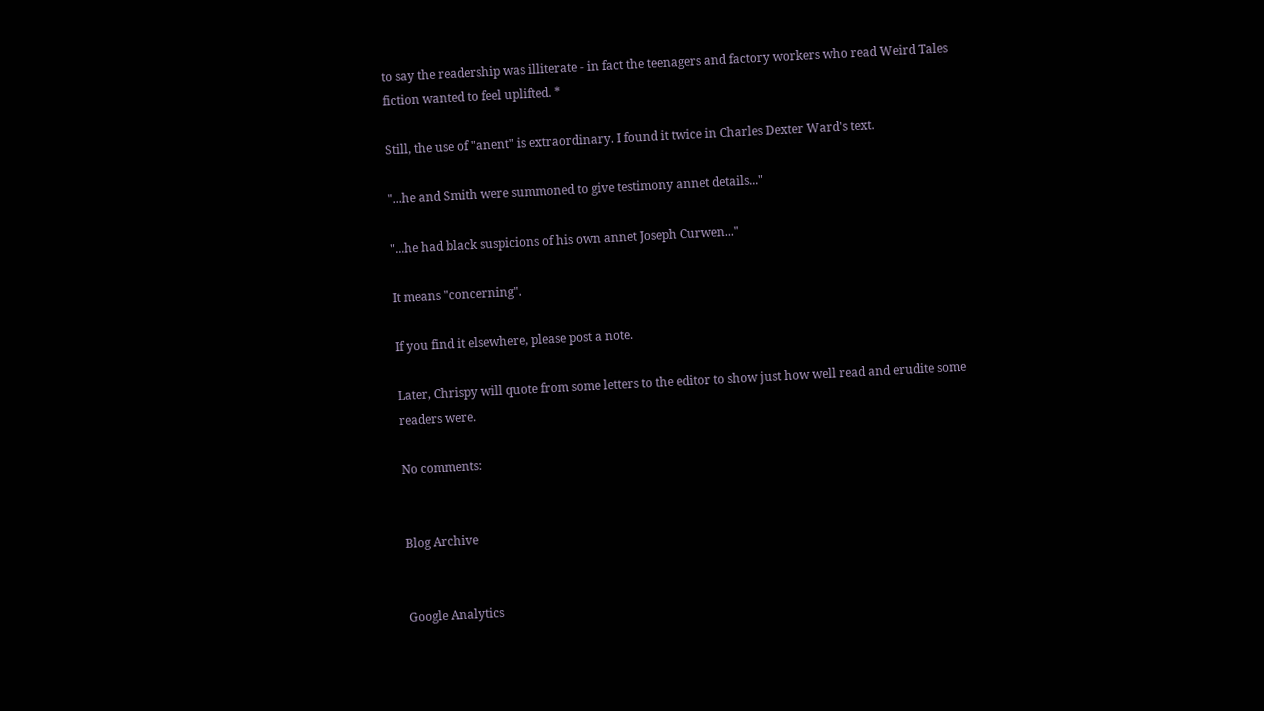to say the readership was illiterate - in fact the teenagers and factory workers who read Weird Tales fiction wanted to feel uplifted. *

Still, the use of "anent" is extraordinary. I found it twice in Charles Dexter Ward's text.

"...he and Smith were summoned to give testimony annet details..."

"...he had black suspicions of his own annet Joseph Curwen..."

It means "concerning".

If you find it elsewhere, please post a note.

Later, Chrispy will quote from some letters to the editor to show just how well read and erudite some readers were.

No comments:


Blog Archive


Google Analytics